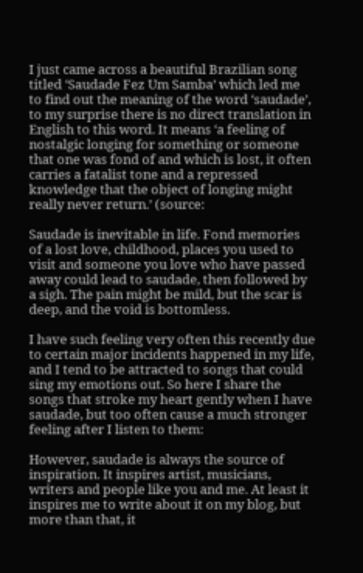I just came across a beautiful Brazilian song titled ‘Saudade Fez Um Samba’ which led me to find out the meaning of the word ‘saudade’, to my surprise there is no direct translation in English to this word. It means ‘a feeling of nostalgic longing for something or someone that one was fond of and which is lost, it often carries a fatalist tone and a repressed knowledge that the object of longing might really never return.’ (source:

Saudade is inevitable in life. Fond memories of a lost love, childhood, places you used to visit and someone you love who have passed away could lead to saudade, then followed by a sigh. The pain might be mild, but the scar is deep, and the void is bottomless.

I have such feeling very often this recently due to certain major incidents happened in my life, and I tend to be attracted to songs that could sing my emotions out. So here I share the songs that stroke my heart gently when I have saudade, but too often cause a much stronger feeling after I listen to them:

However, saudade is always the source of inspiration. It inspires artist, musicians, writers and people like you and me. At least it inspires me to write about it on my blog, but more than that, it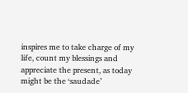inspires me to take charge of my life, count my blessings and appreciate the present, as today might be the ‘saudade’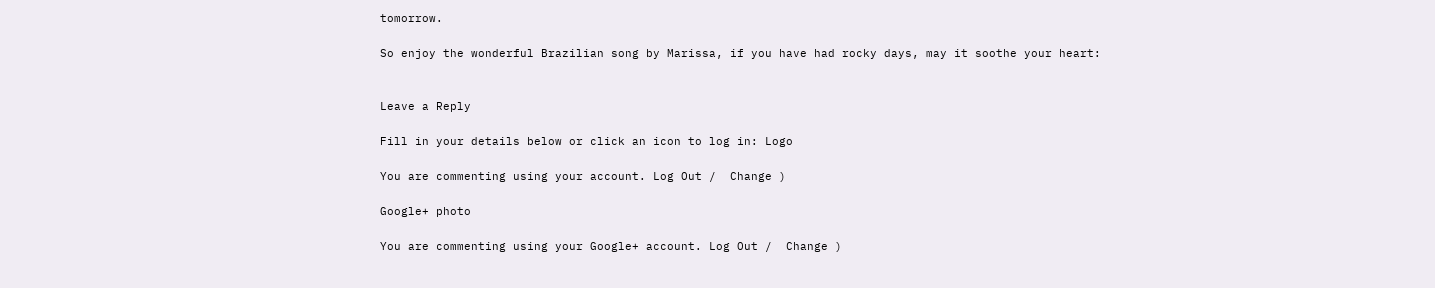tomorrow.

So enjoy the wonderful Brazilian song by Marissa, if you have had rocky days, may it soothe your heart:


Leave a Reply

Fill in your details below or click an icon to log in: Logo

You are commenting using your account. Log Out /  Change )

Google+ photo

You are commenting using your Google+ account. Log Out /  Change )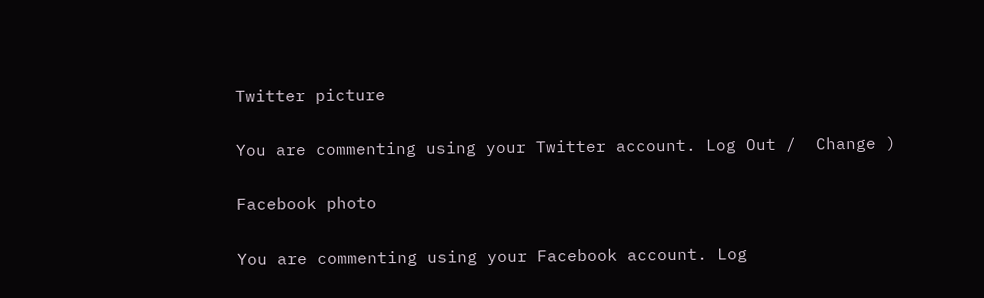Twitter picture

You are commenting using your Twitter account. Log Out /  Change )

Facebook photo

You are commenting using your Facebook account. Log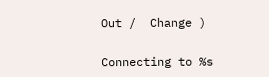Out /  Change )


Connecting to %s